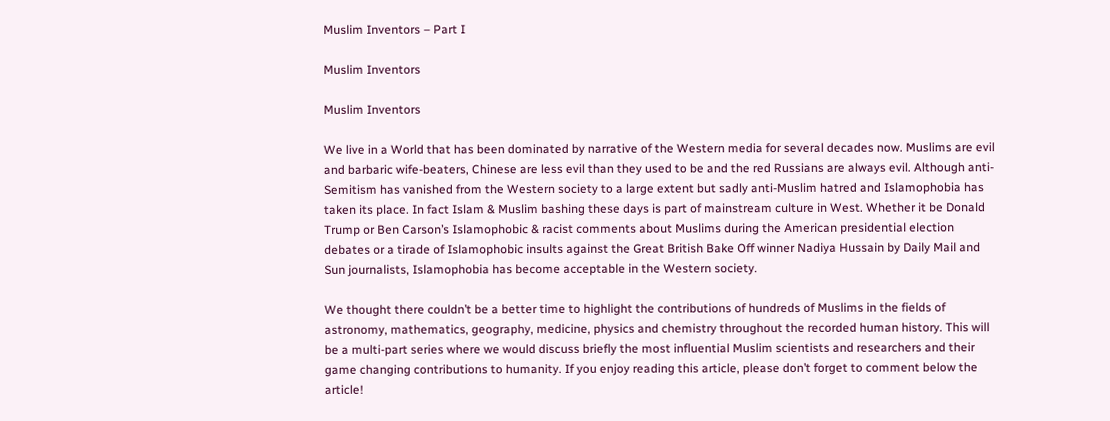Muslim Inventors – Part I

Muslim Inventors

Muslim Inventors

We live in a World that has been dominated by narrative of the Western media for several decades now. Muslims are evil and barbaric wife-beaters, Chinese are less evil than they used to be and the red Russians are always evil. Although anti-Semitism has vanished from the Western society to a large extent but sadly anti-Muslim hatred and Islamophobia has taken its place. In fact Islam & Muslim bashing these days is part of mainstream culture in West. Whether it be Donald Trump or Ben Carson’s Islamophobic & racist comments about Muslims during the American presidential election debates or a tirade of Islamophobic insults against the Great British Bake Off winner Nadiya Hussain by Daily Mail and Sun journalists, Islamophobia has become acceptable in the Western society.

We thought there couldn’t be a better time to highlight the contributions of hundreds of Muslims in the fields of astronomy, mathematics, geography, medicine, physics and chemistry throughout the recorded human history. This will be a multi-part series where we would discuss briefly the most influential Muslim scientists and researchers and their game changing contributions to humanity. If you enjoy reading this article, please don’t forget to comment below the article!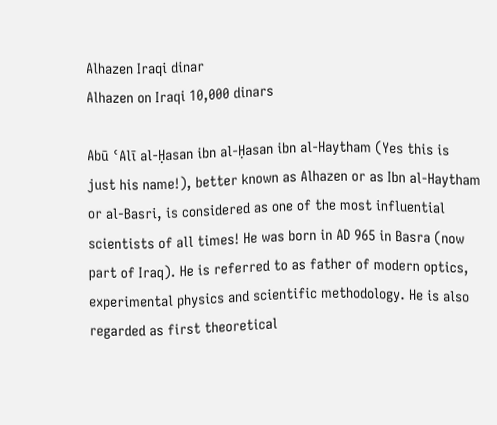Alhazen Iraqi dinar
Alhazen on Iraqi 10,000 dinars

Abū ʿAlī al-Ḥasan ibn al-Ḥasan ibn al-Haytham (Yes this is just his name!), better known as Alhazen or as Ibn al-Haytham or al-Basri, is considered as one of the most influential scientists of all times! He was born in AD 965 in Basra (now part of Iraq). He is referred to as father of modern optics, experimental physics and scientific methodology. He is also regarded as first theoretical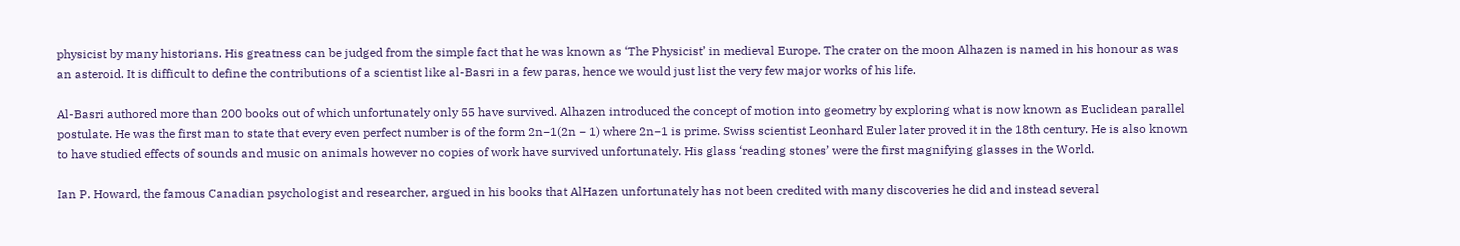physicist by many historians. His greatness can be judged from the simple fact that he was known as ‘The Physicist’ in medieval Europe. The crater on the moon Alhazen is named in his honour as was an asteroid. It is difficult to define the contributions of a scientist like al-Basri in a few paras, hence we would just list the very few major works of his life.

Al-Basri authored more than 200 books out of which unfortunately only 55 have survived. Alhazen introduced the concept of motion into geometry by exploring what is now known as Euclidean parallel postulate. He was the first man to state that every even perfect number is of the form 2n−1(2n − 1) where 2n−1 is prime. Swiss scientist Leonhard Euler later proved it in the 18th century. He is also known to have studied effects of sounds and music on animals however no copies of work have survived unfortunately. His glass ‘reading stones’ were the first magnifying glasses in the World.

Ian P. Howard, the famous Canadian psychologist and researcher, argued in his books that AlHazen unfortunately has not been credited with many discoveries he did and instead several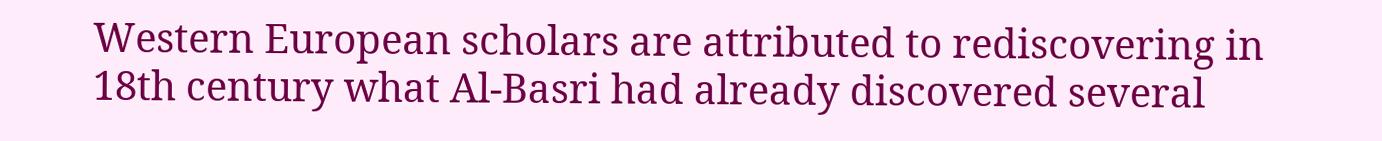Western European scholars are attributed to rediscovering in 18th century what Al-Basri had already discovered several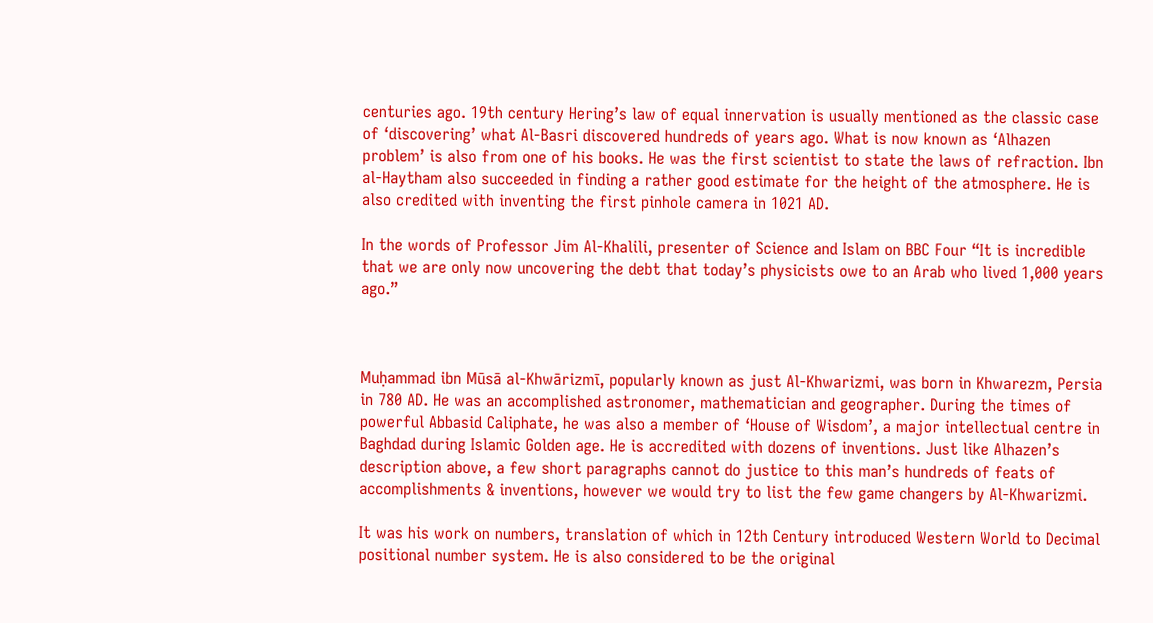centuries ago. 19th century Hering’s law of equal innervation is usually mentioned as the classic case of ‘discovering’ what Al-Basri discovered hundreds of years ago. What is now known as ‘Alhazen problem’ is also from one of his books. He was the first scientist to state the laws of refraction. Ibn al-Haytham also succeeded in finding a rather good estimate for the height of the atmosphere. He is also credited with inventing the first pinhole camera in 1021 AD.

In the words of Professor Jim Al-Khalili, presenter of Science and Islam on BBC Four “It is incredible that we are only now uncovering the debt that today’s physicists owe to an Arab who lived 1,000 years ago.”



Muḥammad ibn Mūsā al-Khwārizmī, popularly known as just Al-Khwarizmi, was born in Khwarezm, Persia in 780 AD. He was an accomplished astronomer, mathematician and geographer. During the times of powerful Abbasid Caliphate, he was also a member of ‘House of Wisdom’, a major intellectual centre in Baghdad during Islamic Golden age. He is accredited with dozens of inventions. Just like Alhazen’s description above, a few short paragraphs cannot do justice to this man’s hundreds of feats of accomplishments & inventions, however we would try to list the few game changers by Al-Khwarizmi.

It was his work on numbers, translation of which in 12th Century introduced Western World to Decimal positional number system. He is also considered to be the original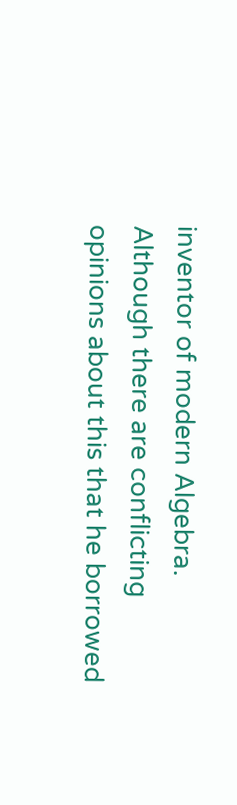inventor of modern Algebra. Although there are conflicting opinions about this that he borrowed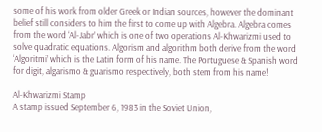some of his work from older Greek or Indian sources, however the dominant belief still considers to him the first to come up with Algebra. Algebra comes from the word ‘Al-Jabr’ which is one of two operations Al-Khwarizmi used to solve quadratic equations. Algorism and algorithm both derive from the word ‘Algoritmi’ which is the Latin form of his name. The Portuguese & Spanish word for digit, algarismo & guarismo respectively, both stem from his name!

Al-Khwarizmi Stamp
A stamp issued September 6, 1983 in the Soviet Union,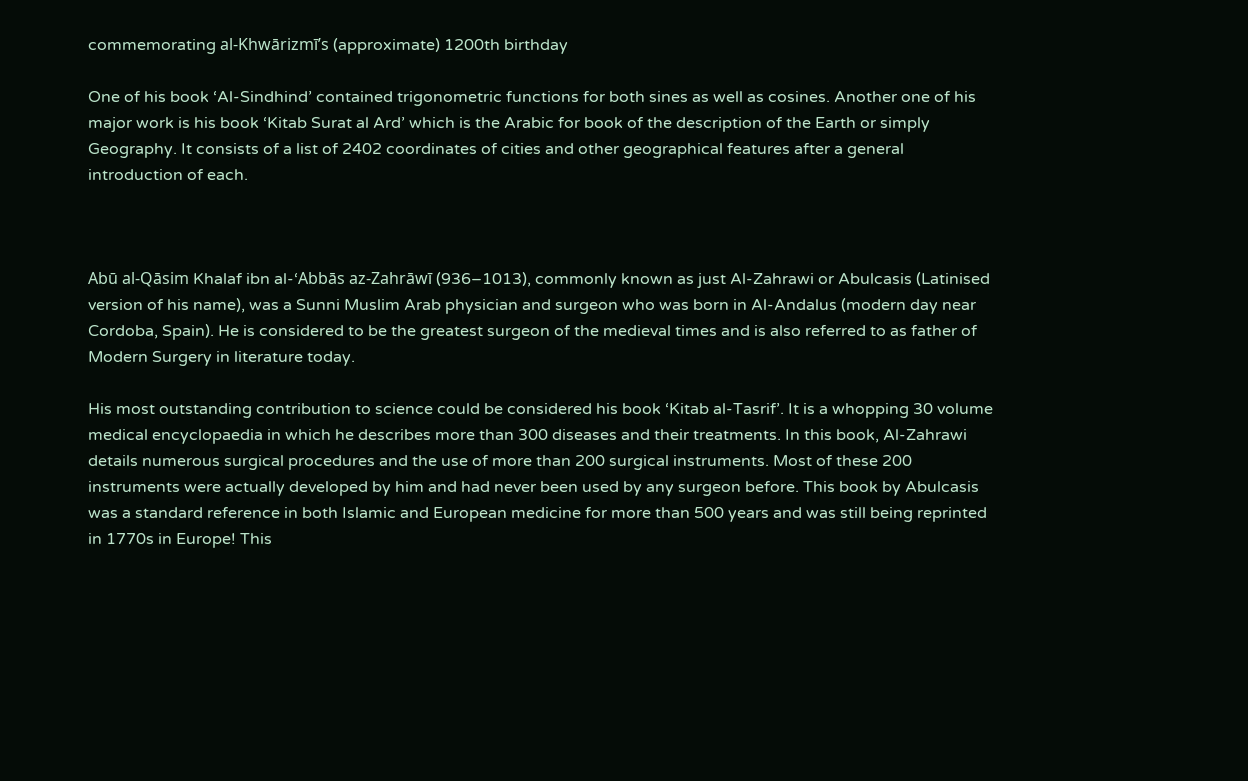commemorating al-Khwārizmī’s (approximate) 1200th birthday

One of his book ‘Al-Sindhind’ contained trigonometric functions for both sines as well as cosines. Another one of his major work is his book ‘Kitab Surat al Ard’ which is the Arabic for book of the description of the Earth or simply Geography. It consists of a list of 2402 coordinates of cities and other geographical features after a general introduction of each.



Abū al-Qāsim Khalaf ibn al-‘Abbās az-Zahrāwī (936–1013), commonly known as just Al-Zahrawi or Abulcasis (Latinised version of his name), was a Sunni Muslim Arab physician and surgeon who was born in Al-Andalus (modern day near Cordoba, Spain). He is considered to be the greatest surgeon of the medieval times and is also referred to as father of Modern Surgery in literature today.

His most outstanding contribution to science could be considered his book ‘Kitab al-Tasrif’. It is a whopping 30 volume medical encyclopaedia in which he describes more than 300 diseases and their treatments. In this book, Al-Zahrawi details numerous surgical procedures and the use of more than 200 surgical instruments. Most of these 200 instruments were actually developed by him and had never been used by any surgeon before. This book by Abulcasis was a standard reference in both Islamic and European medicine for more than 500 years and was still being reprinted in 1770s in Europe! This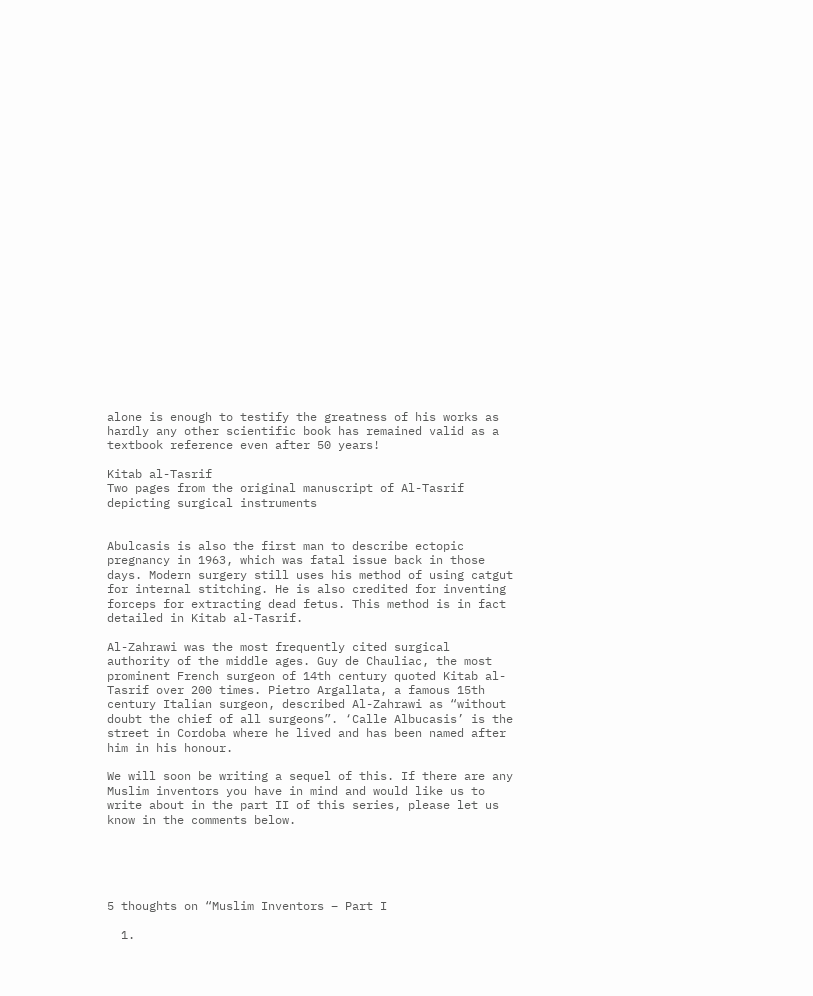alone is enough to testify the greatness of his works as hardly any other scientific book has remained valid as a textbook reference even after 50 years!

Kitab al-Tasrif
Two pages from the original manuscript of Al-Tasrif depicting surgical instruments


Abulcasis is also the first man to describe ectopic pregnancy in 1963, which was fatal issue back in those days. Modern surgery still uses his method of using catgut for internal stitching. He is also credited for inventing forceps for extracting dead fetus. This method is in fact detailed in Kitab al-Tasrif.

Al-Zahrawi was the most frequently cited surgical authority of the middle ages. Guy de Chauliac, the most prominent French surgeon of 14th century quoted Kitab al-Tasrif over 200 times. Pietro Argallata, a famous 15th century Italian surgeon, described Al-Zahrawi as “without doubt the chief of all surgeons”. ‘Calle Albucasis’ is the street in Cordoba where he lived and has been named after him in his honour.

We will soon be writing a sequel of this. If there are any Muslim inventors you have in mind and would like us to write about in the part II of this series, please let us know in the comments below.





5 thoughts on “Muslim Inventors – Part I

  1.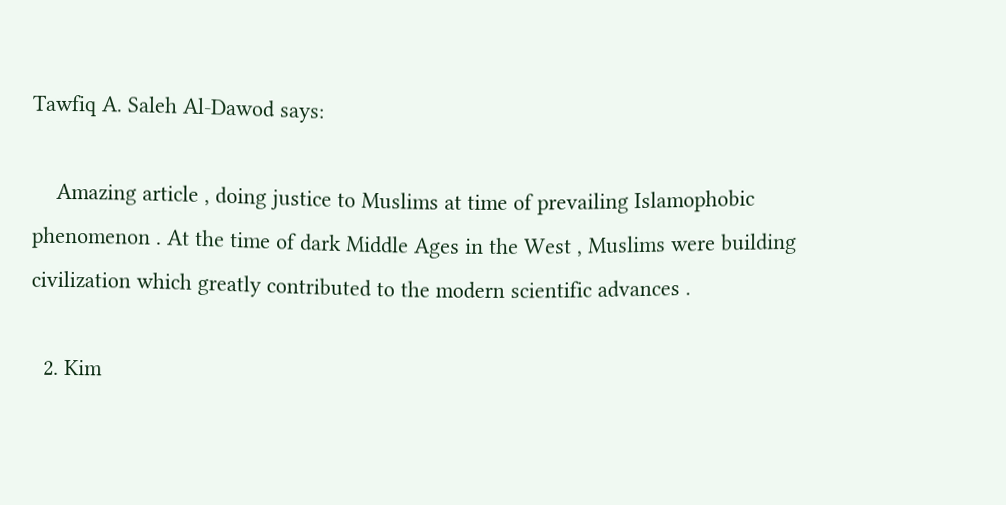Tawfiq A. Saleh Al-Dawod says:

    Amazing article , doing justice to Muslims at time of prevailing Islamophobic phenomenon . At the time of dark Middle Ages in the West , Muslims were building civilization which greatly contributed to the modern scientific advances .

  2. Kim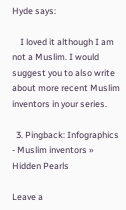Hyde says:

    I loved it although I am not a Muslim. I would suggest you to also write about more recent Muslim inventors in your series.

  3. Pingback: Infographics - Muslim inventors » Hidden Pearls

Leave a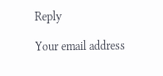Reply

Your email address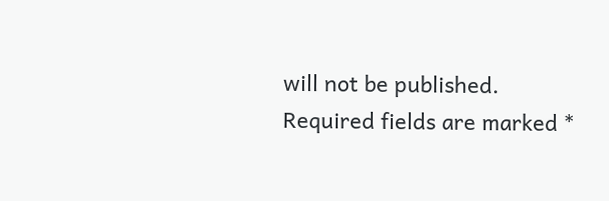will not be published. Required fields are marked *